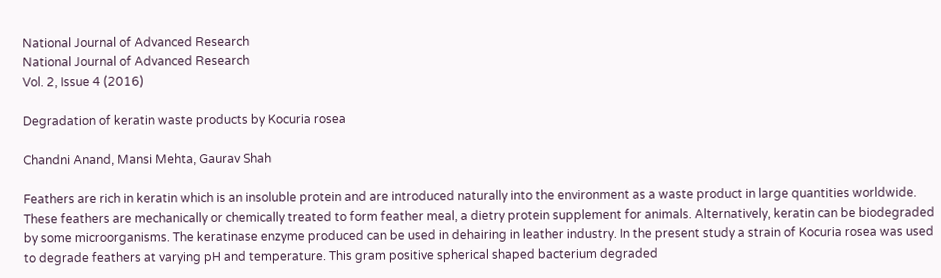National Journal of Advanced Research
National Journal of Advanced Research
Vol. 2, Issue 4 (2016)

Degradation of keratin waste products by Kocuria rosea

Chandni Anand, Mansi Mehta, Gaurav Shah

Feathers are rich in keratin which is an insoluble protein and are introduced naturally into the environment as a waste product in large quantities worldwide. These feathers are mechanically or chemically treated to form feather meal, a dietry protein supplement for animals. Alternatively, keratin can be biodegraded by some microorganisms. The keratinase enzyme produced can be used in dehairing in leather industry. In the present study a strain of Kocuria rosea was used to degrade feathers at varying pH and temperature. This gram positive spherical shaped bacterium degraded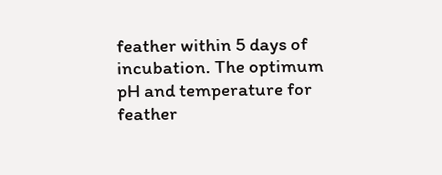feather within 5 days of incubation. The optimum pH and temperature for feather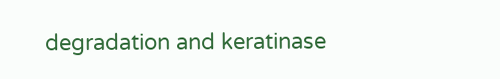degradation and keratinase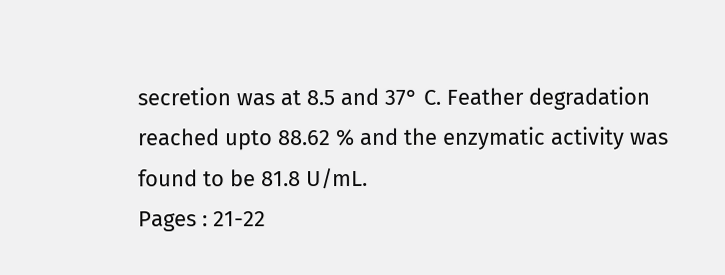secretion was at 8.5 and 37° C. Feather degradation reached upto 88.62 % and the enzymatic activity was found to be 81.8 U/mL.
Pages : 21-22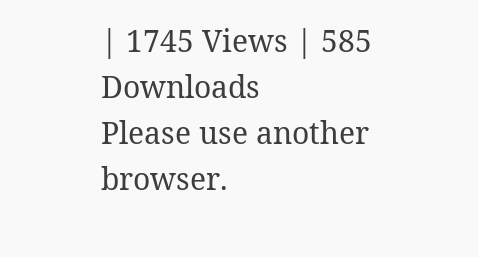| 1745 Views | 585 Downloads
Please use another browser.